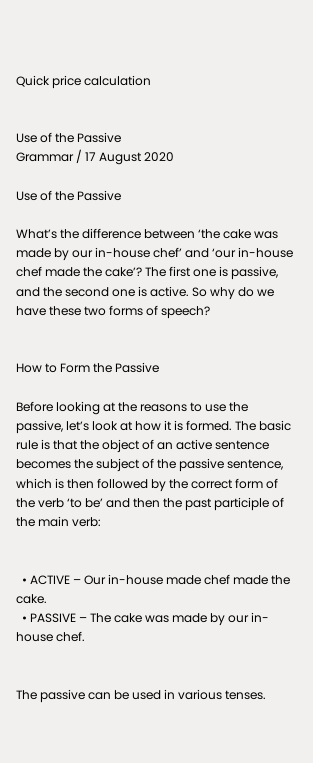Quick price calculation


Use of the Passive
Grammar / 17 August 2020

Use of the Passive

What’s the difference between ‘the cake was made by our in-house chef’ and ‘our in-house chef made the cake’? The first one is passive, and the second one is active. So why do we have these two forms of speech?


How to Form the Passive

Before looking at the reasons to use the passive, let’s look at how it is formed. The basic rule is that the object of an active sentence becomes the subject of the passive sentence, which is then followed by the correct form of the verb ‘to be’ and then the past participle of the main verb:


  • ACTIVE – Our in-house made chef made the cake.
  • PASSIVE – The cake was made by our in-house chef.


The passive can be used in various tenses.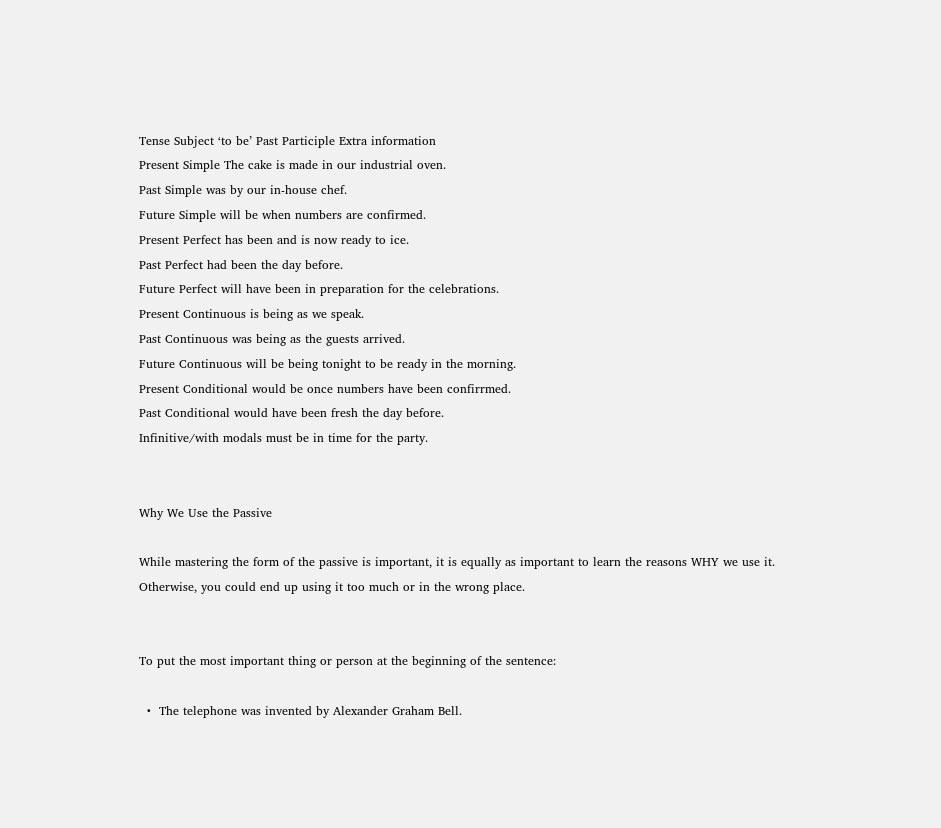Tense Subject ‘to be’ Past Participle Extra information
Present Simple The cake is made in our industrial oven.
Past Simple was by our in-house chef.
Future Simple will be when numbers are confirmed.
Present Perfect has been and is now ready to ice.
Past Perfect had been the day before.
Future Perfect will have been in preparation for the celebrations.
Present Continuous is being as we speak.
Past Continuous was being as the guests arrived.
Future Continuous will be being tonight to be ready in the morning.
Present Conditional would be once numbers have been confirrmed.
Past Conditional would have been fresh the day before.
Infinitive/with modals must be in time for the party.


Why We Use the Passive

While mastering the form of the passive is important, it is equally as important to learn the reasons WHY we use it. Otherwise, you could end up using it too much or in the wrong place.


To put the most important thing or person at the beginning of the sentence:

  •  The telephone was invented by Alexander Graham Bell.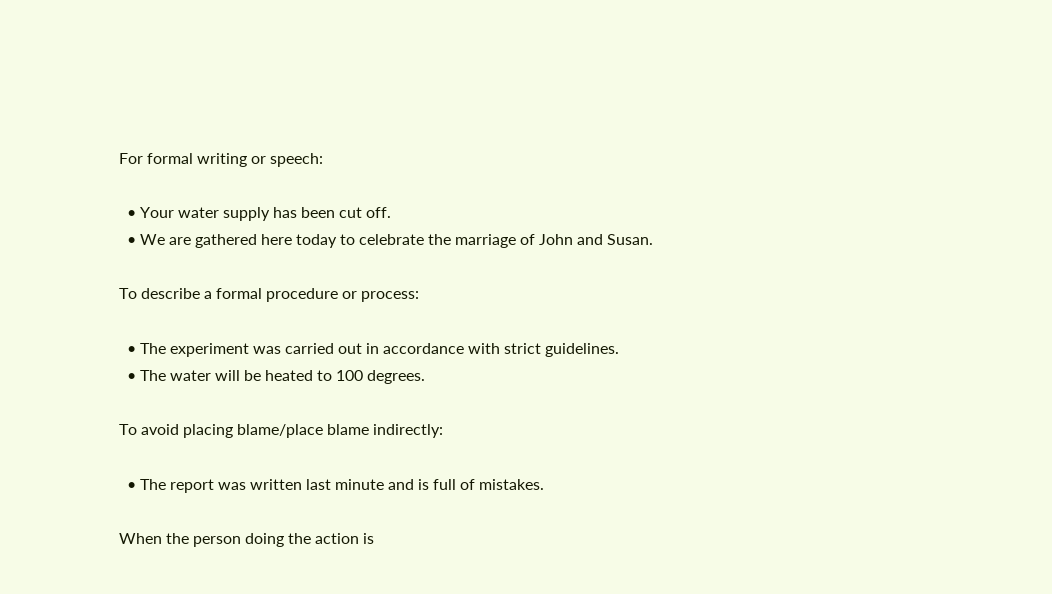For formal writing or speech:

  • Your water supply has been cut off.
  • We are gathered here today to celebrate the marriage of John and Susan.

To describe a formal procedure or process:

  • The experiment was carried out in accordance with strict guidelines.
  • The water will be heated to 100 degrees.

To avoid placing blame/place blame indirectly:

  • The report was written last minute and is full of mistakes.

When the person doing the action is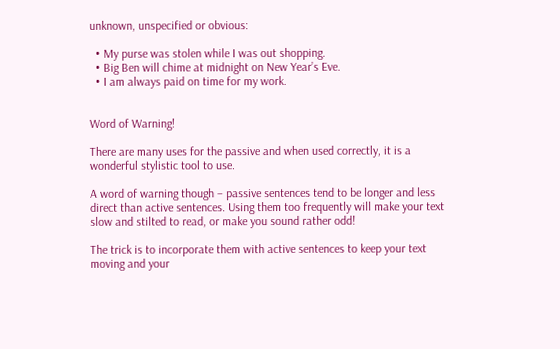unknown, unspecified or obvious:

  • My purse was stolen while I was out shopping.
  • Big Ben will chime at midnight on New Year’s Eve.
  • I am always paid on time for my work.


Word of Warning!

There are many uses for the passive and when used correctly, it is a wonderful stylistic tool to use.

A word of warning though – passive sentences tend to be longer and less direct than active sentences. Using them too frequently will make your text slow and stilted to read, or make you sound rather odd!

The trick is to incorporate them with active sentences to keep your text moving and your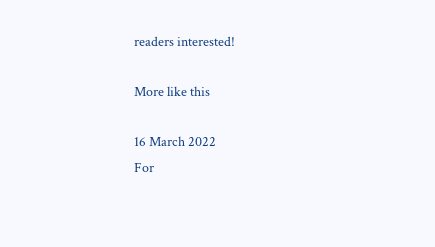readers interested!

More like this

16 March 2022
For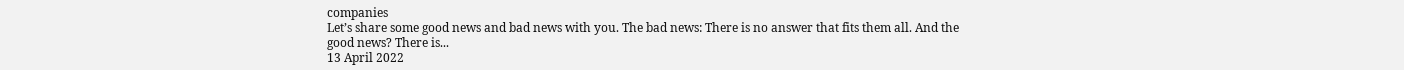companies
Let’s share some good news and bad news with you. The bad news: There is no answer that fits them all. And the good news? There is...
13 April 2022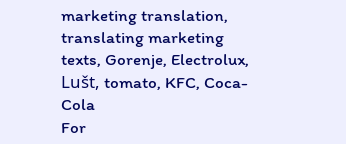marketing translation, translating marketing texts, Gorenje, Electrolux, Lušt, tomato, KFC, Coca-Cola
For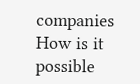companies
How is it possible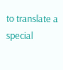to translate a special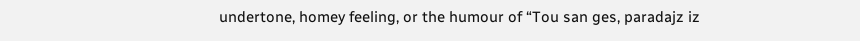undertone, homey feeling, or the humour of “Tou san ges, paradajz iz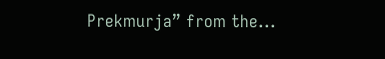Prekmurja” from the...